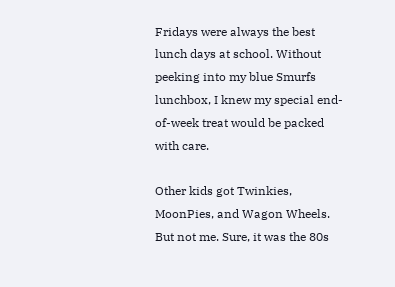Fridays were always the best lunch days at school. Without peeking into my blue Smurfs lunchbox, I knew my special end-of-week treat would be packed with care.

Other kids got Twinkies, MoonPies, and Wagon Wheels. But not me. Sure, it was the 80s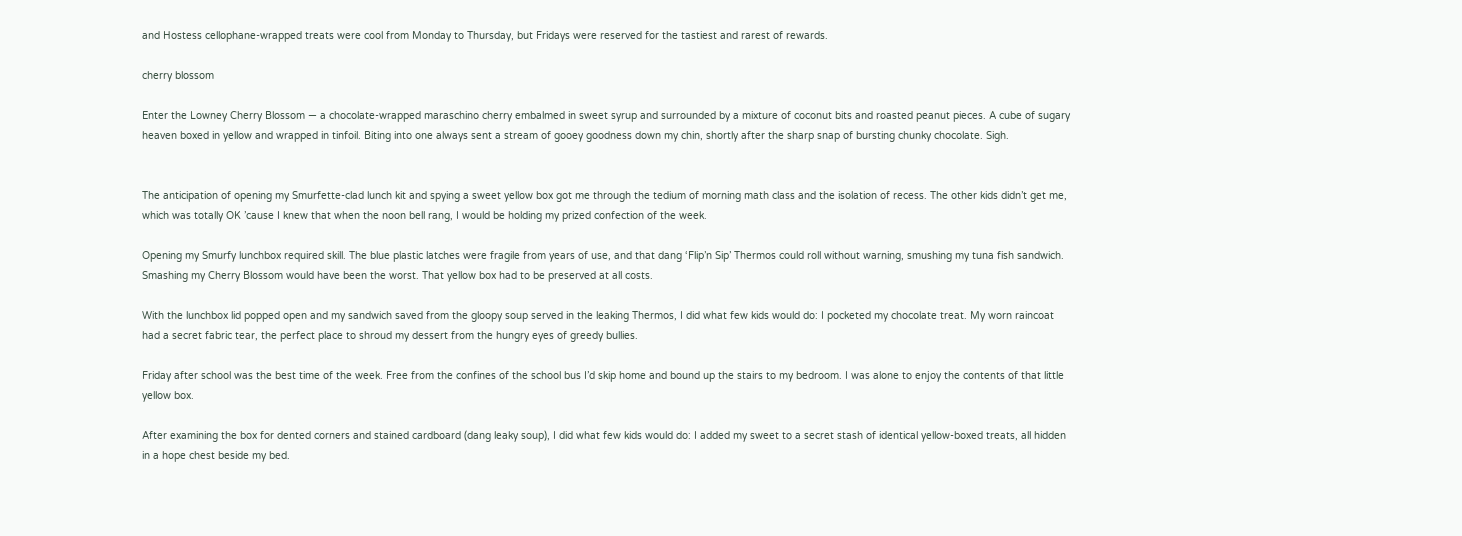and Hostess cellophane-wrapped treats were cool from Monday to Thursday, but Fridays were reserved for the tastiest and rarest of rewards.

cherry blossom

Enter the Lowney Cherry Blossom — a chocolate-wrapped maraschino cherry embalmed in sweet syrup and surrounded by a mixture of coconut bits and roasted peanut pieces. A cube of sugary heaven boxed in yellow and wrapped in tinfoil. Biting into one always sent a stream of gooey goodness down my chin, shortly after the sharp snap of bursting chunky chocolate. Sigh.


The anticipation of opening my Smurfette-clad lunch kit and spying a sweet yellow box got me through the tedium of morning math class and the isolation of recess. The other kids didn’t get me, which was totally OK ’cause I knew that when the noon bell rang, I would be holding my prized confection of the week.

Opening my Smurfy lunchbox required skill. The blue plastic latches were fragile from years of use, and that dang ‘Flip’n Sip’ Thermos could roll without warning, smushing my tuna fish sandwich. Smashing my Cherry Blossom would have been the worst. That yellow box had to be preserved at all costs.

With the lunchbox lid popped open and my sandwich saved from the gloopy soup served in the leaking Thermos, I did what few kids would do: I pocketed my chocolate treat. My worn raincoat had a secret fabric tear, the perfect place to shroud my dessert from the hungry eyes of greedy bullies.

Friday after school was the best time of the week. Free from the confines of the school bus I’d skip home and bound up the stairs to my bedroom. I was alone to enjoy the contents of that little yellow box.

After examining the box for dented corners and stained cardboard (dang leaky soup), I did what few kids would do: I added my sweet to a secret stash of identical yellow-boxed treats, all hidden in a hope chest beside my bed.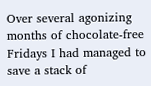Over several agonizing months of chocolate-free Fridays I had managed to save a stack of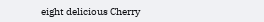eight delicious Cherry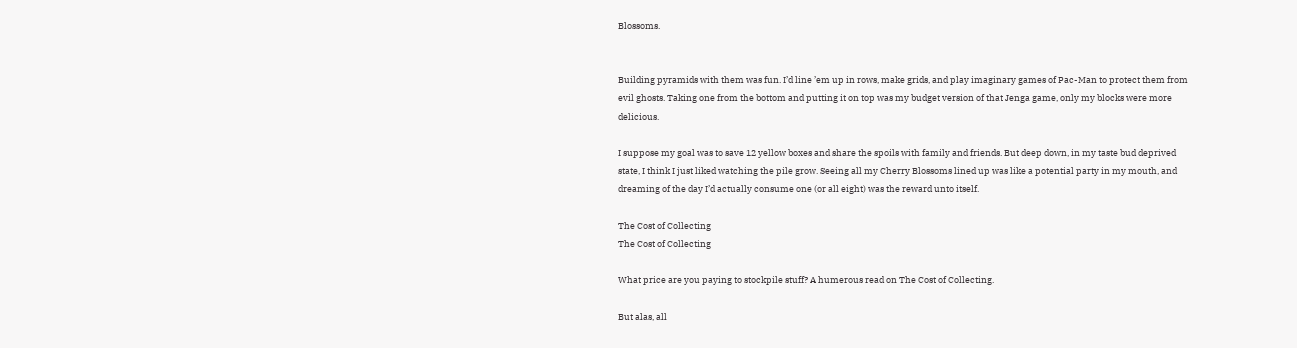Blossoms.


Building pyramids with them was fun. I’d line ’em up in rows, make grids, and play imaginary games of Pac-Man to protect them from evil ghosts. Taking one from the bottom and putting it on top was my budget version of that Jenga game, only my blocks were more delicious.

I suppose my goal was to save 12 yellow boxes and share the spoils with family and friends. But deep down, in my taste bud deprived state, I think I just liked watching the pile grow. Seeing all my Cherry Blossoms lined up was like a potential party in my mouth, and dreaming of the day I’d actually consume one (or all eight) was the reward unto itself.

The Cost of Collecting
The Cost of Collecting

What price are you paying to stockpile stuff? A humerous read on The Cost of Collecting.

But alas, all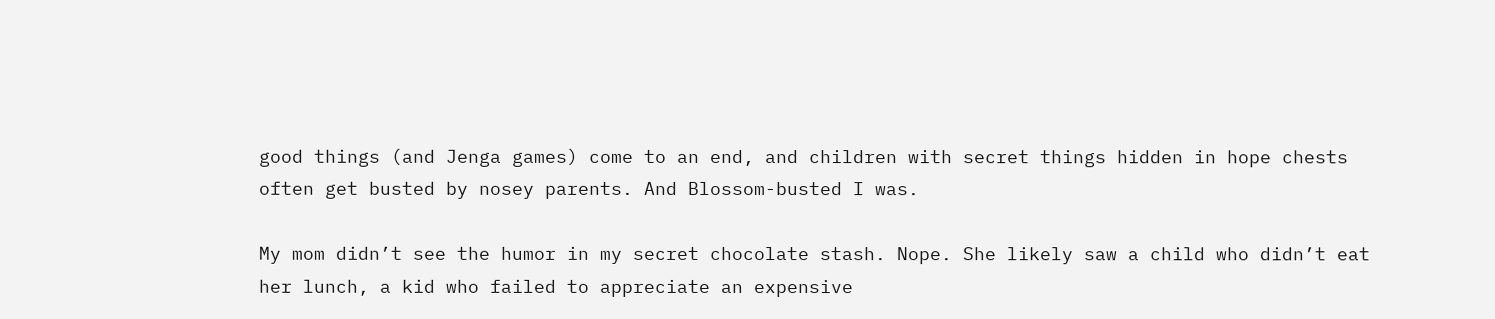good things (and Jenga games) come to an end, and children with secret things hidden in hope chests often get busted by nosey parents. And Blossom-busted I was.

My mom didn’t see the humor in my secret chocolate stash. Nope. She likely saw a child who didn’t eat her lunch, a kid who failed to appreciate an expensive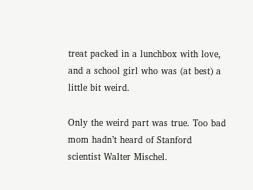treat packed in a lunchbox with love, and a school girl who was (at best) a little bit weird.

Only the weird part was true. Too bad mom hadn’t heard of Stanford scientist Walter Mischel.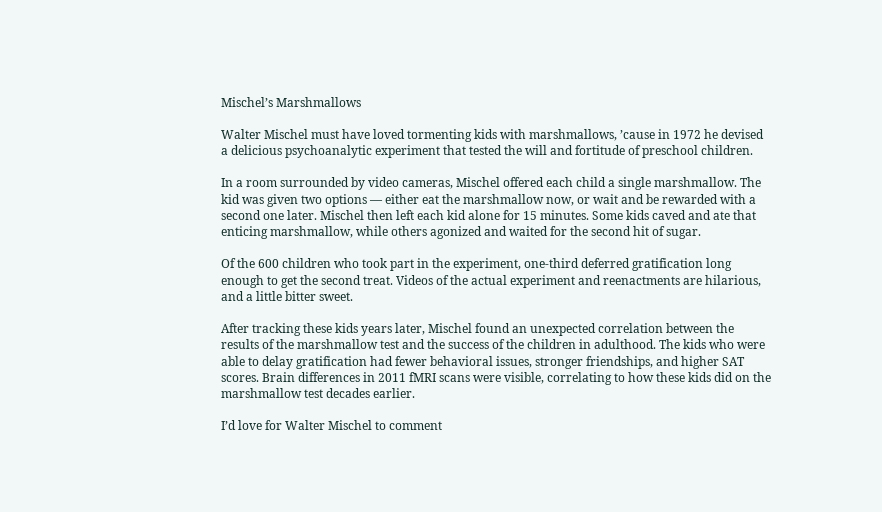Mischel’s Marshmallows

Walter Mischel must have loved tormenting kids with marshmallows, ’cause in 1972 he devised a delicious psychoanalytic experiment that tested the will and fortitude of preschool children.

In a room surrounded by video cameras, Mischel offered each child a single marshmallow. The kid was given two options — either eat the marshmallow now, or wait and be rewarded with a second one later. Mischel then left each kid alone for 15 minutes. Some kids caved and ate that enticing marshmallow, while others agonized and waited for the second hit of sugar.

Of the 600 children who took part in the experiment, one-third deferred gratification long enough to get the second treat. Videos of the actual experiment and reenactments are hilarious, and a little bitter sweet.

After tracking these kids years later, Mischel found an unexpected correlation between the results of the marshmallow test and the success of the children in adulthood. The kids who were able to delay gratification had fewer behavioral issues, stronger friendships, and higher SAT scores. Brain differences in 2011 fMRI scans were visible, correlating to how these kids did on the marshmallow test decades earlier.

I’d love for Walter Mischel to comment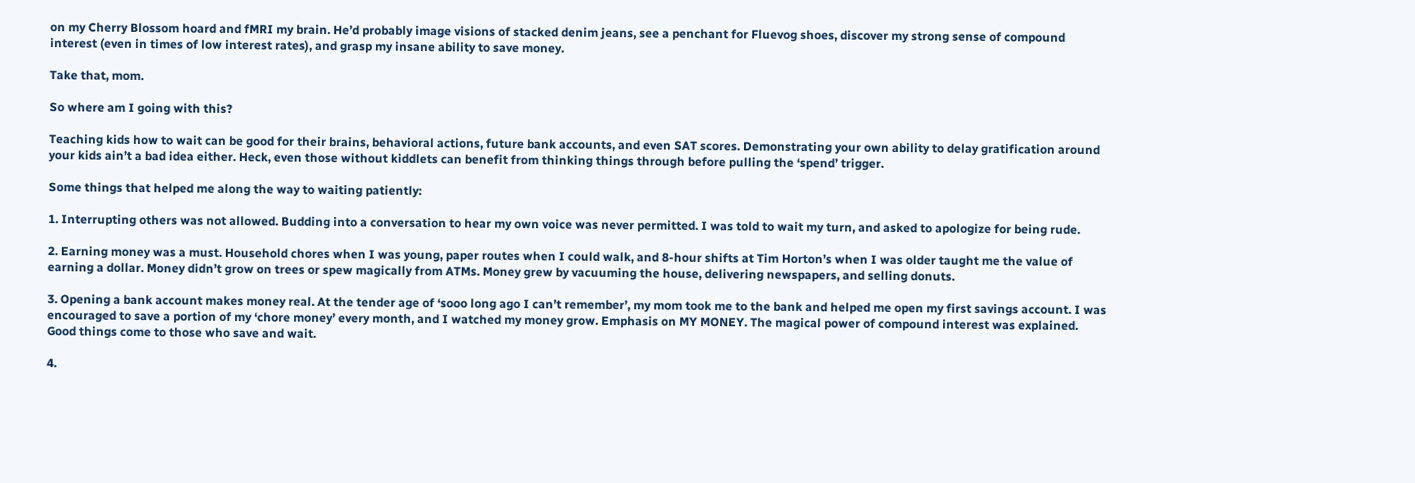on my Cherry Blossom hoard and fMRI my brain. He’d probably image visions of stacked denim jeans, see a penchant for Fluevog shoes, discover my strong sense of compound interest (even in times of low interest rates), and grasp my insane ability to save money.

Take that, mom.

So where am I going with this?

Teaching kids how to wait can be good for their brains, behavioral actions, future bank accounts, and even SAT scores. Demonstrating your own ability to delay gratification around your kids ain’t a bad idea either. Heck, even those without kiddlets can benefit from thinking things through before pulling the ‘spend’ trigger.

Some things that helped me along the way to waiting patiently:

1. Interrupting others was not allowed. Budding into a conversation to hear my own voice was never permitted. I was told to wait my turn, and asked to apologize for being rude.

2. Earning money was a must. Household chores when I was young, paper routes when I could walk, and 8-hour shifts at Tim Horton’s when I was older taught me the value of earning a dollar. Money didn’t grow on trees or spew magically from ATMs. Money grew by vacuuming the house, delivering newspapers, and selling donuts.

3. Opening a bank account makes money real. At the tender age of ‘sooo long ago I can’t remember’, my mom took me to the bank and helped me open my first savings account. I was encouraged to save a portion of my ‘chore money’ every month, and I watched my money grow. Emphasis on MY MONEY. The magical power of compound interest was explained. Good things come to those who save and wait.

4.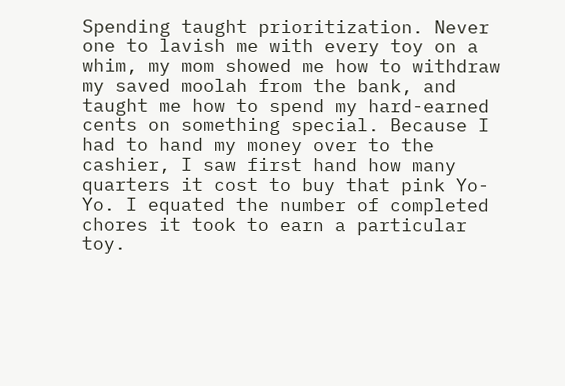Spending taught prioritization. Never one to lavish me with every toy on a whim, my mom showed me how to withdraw my saved moolah from the bank, and taught me how to spend my hard-earned cents on something special. Because I had to hand my money over to the cashier, I saw first hand how many quarters it cost to buy that pink Yo-Yo. I equated the number of completed chores it took to earn a particular toy.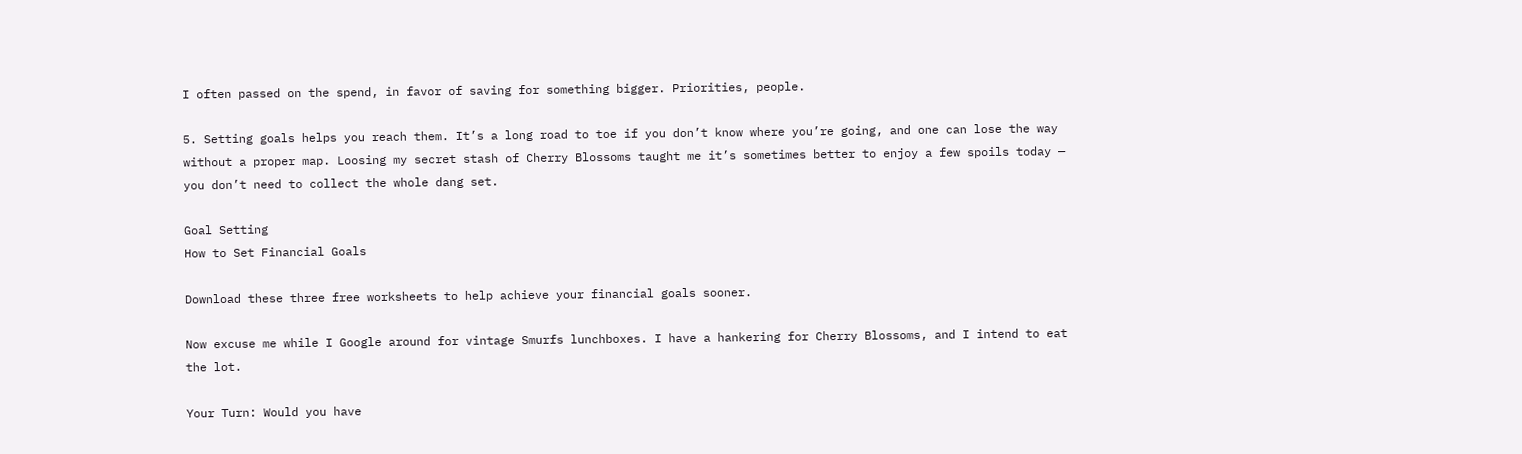I often passed on the spend, in favor of saving for something bigger. Priorities, people.

5. Setting goals helps you reach them. It’s a long road to toe if you don’t know where you’re going, and one can lose the way without a proper map. Loosing my secret stash of Cherry Blossoms taught me it’s sometimes better to enjoy a few spoils today — you don’t need to collect the whole dang set.

Goal Setting
How to Set Financial Goals

Download these three free worksheets to help achieve your financial goals sooner.

Now excuse me while I Google around for vintage Smurfs lunchboxes. I have a hankering for Cherry Blossoms, and I intend to eat the lot.

Your Turn: Would you have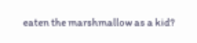eaten the marshmallow as a kid?